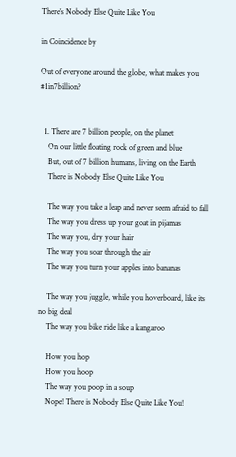There’s Nobody Else Quite Like You

in Coincidence by

Out of everyone around the globe, what makes you #1in7billion?


  1. There are 7 billion people, on the planet
    On our little floating rock of green and blue
    But, out of 7 billion humans, living on the Earth
    There is Nobody Else Quite Like You

    The way you take a leap and never seem afraid to fall
    The way you dress up your goat in pijamas
    The way you, dry your hair
    The way you soar through the air
    The way you turn your apples into bananas

    The way you juggle, while you hoverboard, like its no big deal
    The way you bike ride like a kangaroo

    How you hop
    How you hoop
    The way you poop in a soup
    Nope! There is Nobody Else Quite Like You!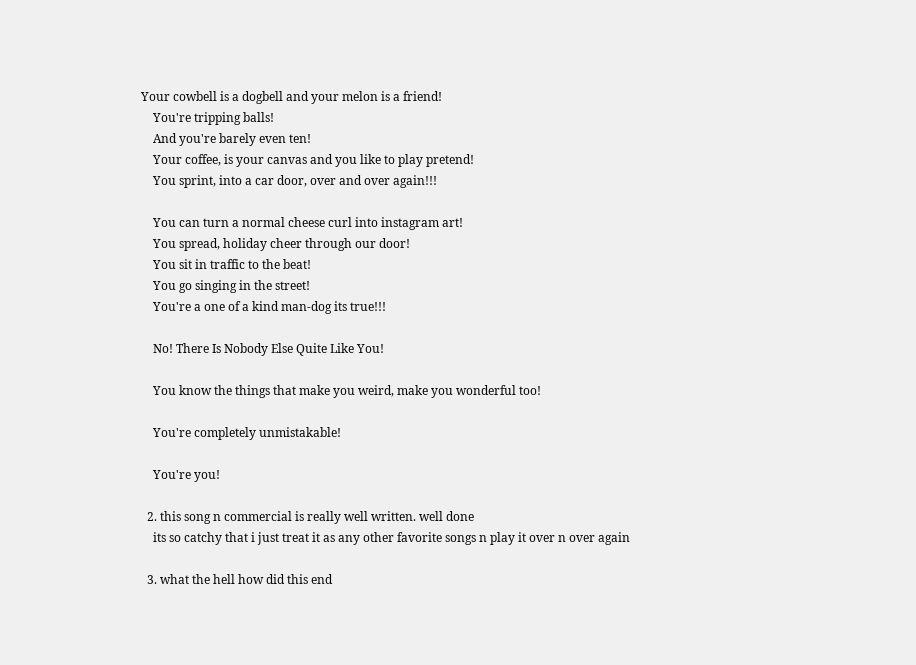Your cowbell is a dogbell and your melon is a friend!
    You're tripping balls!
    And you're barely even ten!
    Your coffee, is your canvas and you like to play pretend!
    You sprint, into a car door, over and over again!!!

    You can turn a normal cheese curl into instagram art!
    You spread, holiday cheer through our door!
    You sit in traffic to the beat!
    You go singing in the street!
    You're a one of a kind man-dog its true!!!

    No! There Is Nobody Else Quite Like You!

    You know the things that make you weird, make you wonderful too!

    You're completely unmistakable!

    You're you!

  2. this song n commercial is really well written. well done
    its so catchy that i just treat it as any other favorite songs n play it over n over again

  3. what the hell how did this end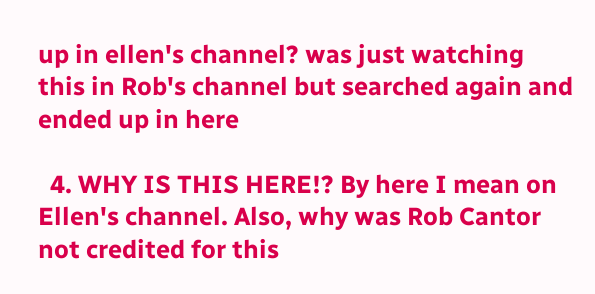up in ellen's channel? was just watching this in Rob's channel but searched again and ended up in here

  4. WHY IS THIS HERE!? By here I mean on Ellen's channel. Also, why was Rob Cantor not credited for this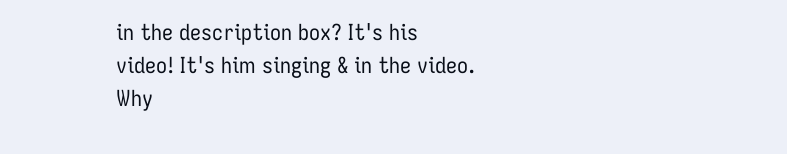in the description box? It's his video! It's him singing & in the video. Why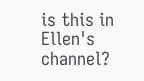is this in Ellen's channel?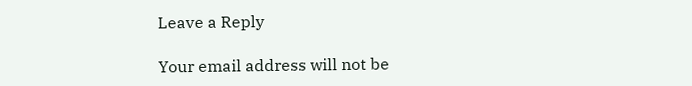Leave a Reply

Your email address will not be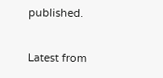published.


Latest from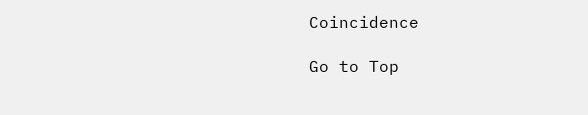Coincidence

Go to Top